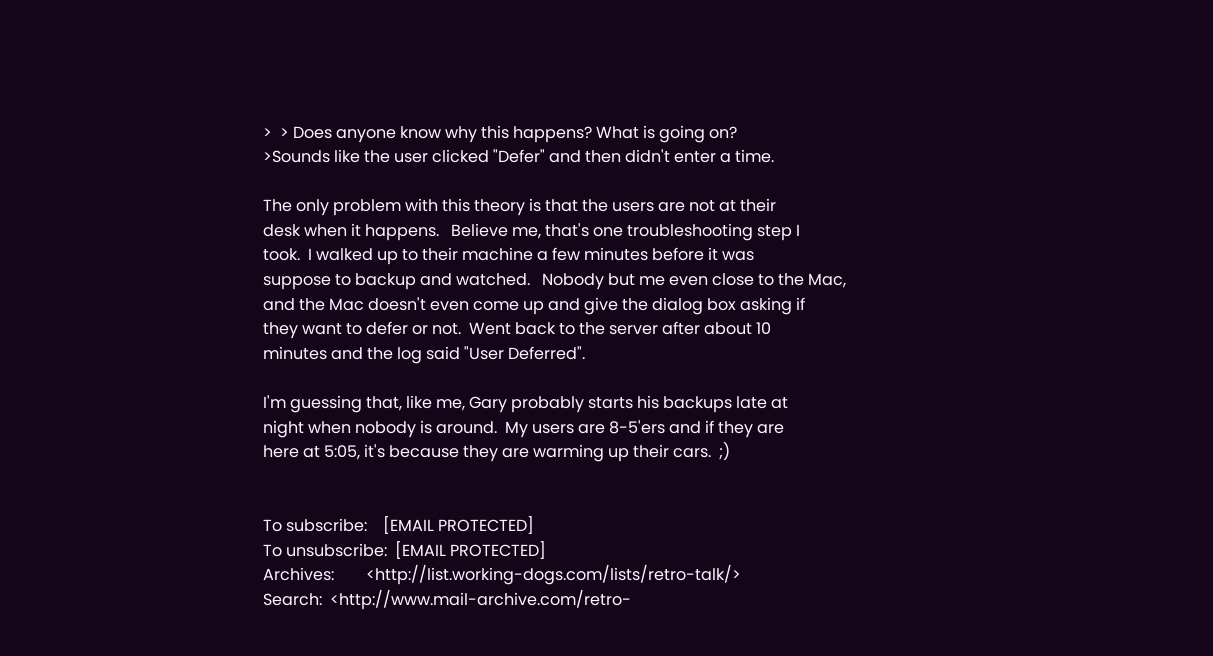>  > Does anyone know why this happens? What is going on?
>Sounds like the user clicked "Defer" and then didn't enter a time.

The only problem with this theory is that the users are not at their
desk when it happens.   Believe me, that's one troubleshooting step I
took.  I walked up to their machine a few minutes before it was
suppose to backup and watched.   Nobody but me even close to the Mac,
and the Mac doesn't even come up and give the dialog box asking if
they want to defer or not.  Went back to the server after about 10
minutes and the log said "User Deferred".

I'm guessing that, like me, Gary probably starts his backups late at
night when nobody is around.  My users are 8-5'ers and if they are
here at 5:05, it's because they are warming up their cars.  ;)


To subscribe:    [EMAIL PROTECTED]
To unsubscribe:  [EMAIL PROTECTED]
Archives:        <http://list.working-dogs.com/lists/retro-talk/>
Search:  <http://www.mail-archive.com/retro-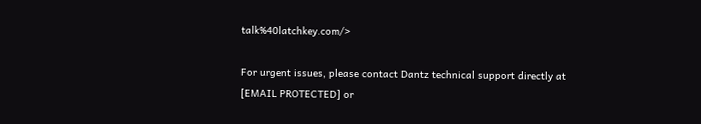talk%40latchkey.com/>

For urgent issues, please contact Dantz technical support directly at
[EMAIL PROTECTED] or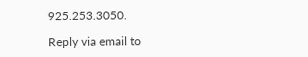925.253.3050.

Reply via email to